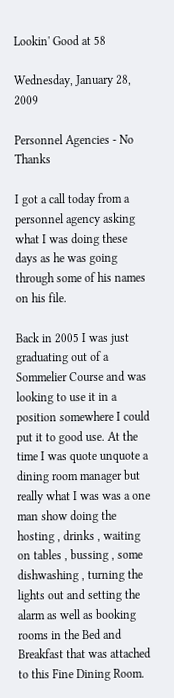Lookin' Good at 58

Wednesday, January 28, 2009

Personnel Agencies - No Thanks

I got a call today from a personnel agency asking what I was doing these days as he was going through some of his names on his file.

Back in 2005 I was just graduating out of a Sommelier Course and was looking to use it in a position somewhere I could put it to good use. At the time I was quote unquote a dining room manager but really what I was was a one man show doing the hosting , drinks , waiting on tables , bussing , some dishwashing , turning the lights out and setting the alarm as well as booking rooms in the Bed and Breakfast that was attached to this Fine Dining Room.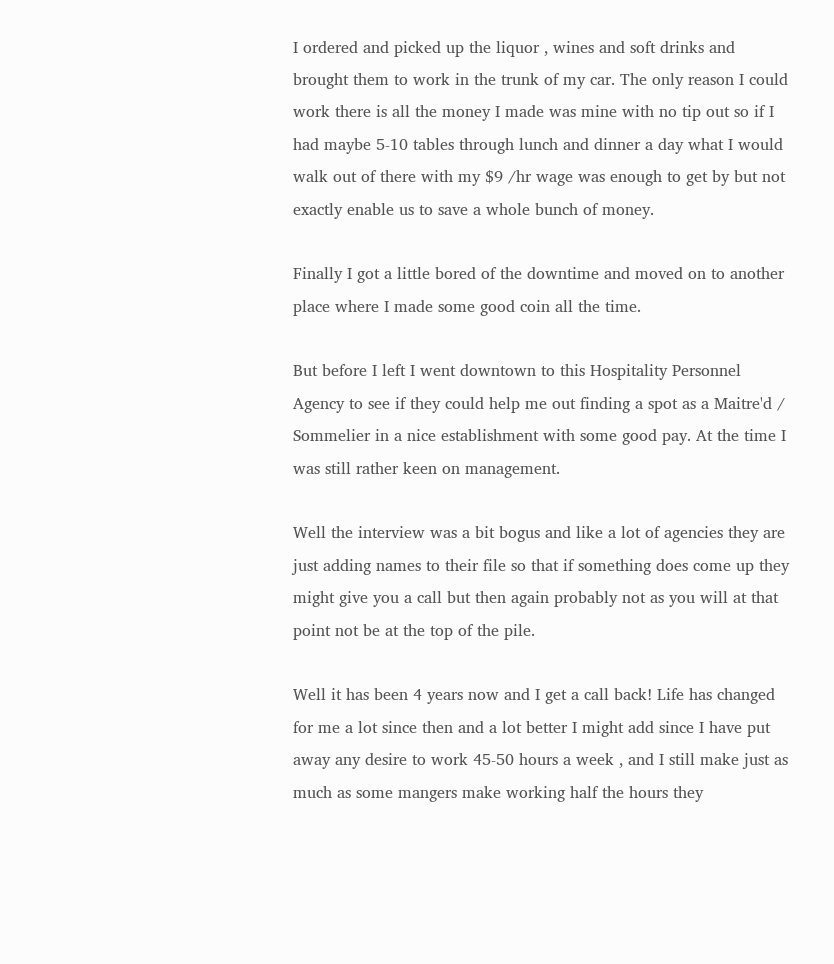I ordered and picked up the liquor , wines and soft drinks and brought them to work in the trunk of my car. The only reason I could work there is all the money I made was mine with no tip out so if I had maybe 5-10 tables through lunch and dinner a day what I would walk out of there with my $9 /hr wage was enough to get by but not exactly enable us to save a whole bunch of money.

Finally I got a little bored of the downtime and moved on to another place where I made some good coin all the time.

But before I left I went downtown to this Hospitality Personnel Agency to see if they could help me out finding a spot as a Maitre'd / Sommelier in a nice establishment with some good pay. At the time I was still rather keen on management.

Well the interview was a bit bogus and like a lot of agencies they are just adding names to their file so that if something does come up they might give you a call but then again probably not as you will at that point not be at the top of the pile.

Well it has been 4 years now and I get a call back! Life has changed for me a lot since then and a lot better I might add since I have put away any desire to work 45-50 hours a week , and I still make just as much as some mangers make working half the hours they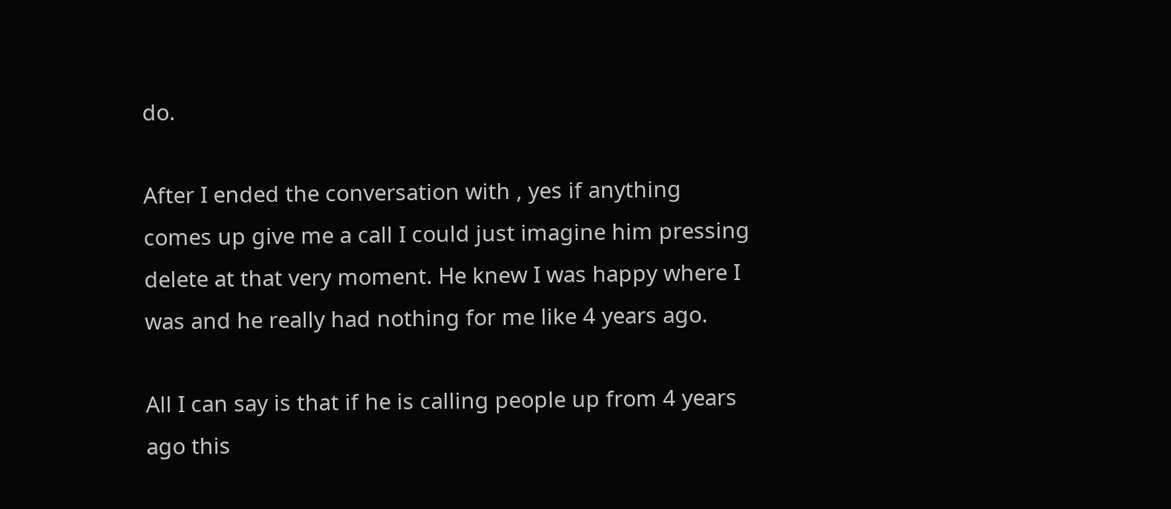do.

After I ended the conversation with , yes if anything comes up give me a call I could just imagine him pressing delete at that very moment. He knew I was happy where I was and he really had nothing for me like 4 years ago.

All I can say is that if he is calling people up from 4 years ago this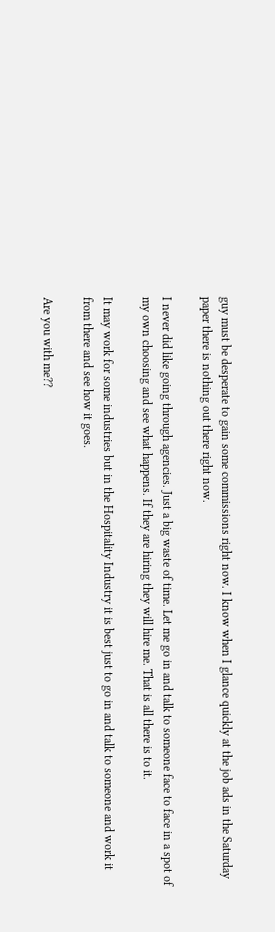guy must be desperate to gain some commissions right now. I know when I glance quickly at the job ads in the Saturday paper there is nothing out there right now.

I never did like going through agencies. Just a big waste of time. Let me go in and talk to someone face to face in a spot of my own choosing and see what happens. If they are hiring they will hire me. That is all there is to it.

It may work for some industries but in the Hospitality Industry it is best just to go in and talk to someone and work it from there and see how it goes.

Are you with me??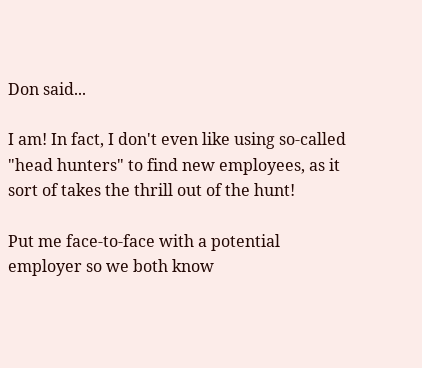Don said...

I am! In fact, I don't even like using so-called "head hunters" to find new employees, as it sort of takes the thrill out of the hunt!

Put me face-to-face with a potential employer so we both know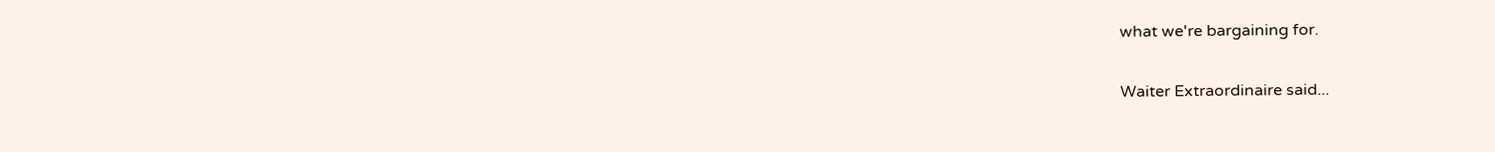what we're bargaining for.

Waiter Extraordinaire said...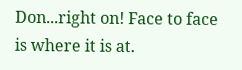Don...right on! Face to face is where it is at.